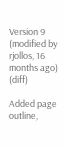Version 9 (modified by rjollos, 16 months ago) (diff)

Added page outline,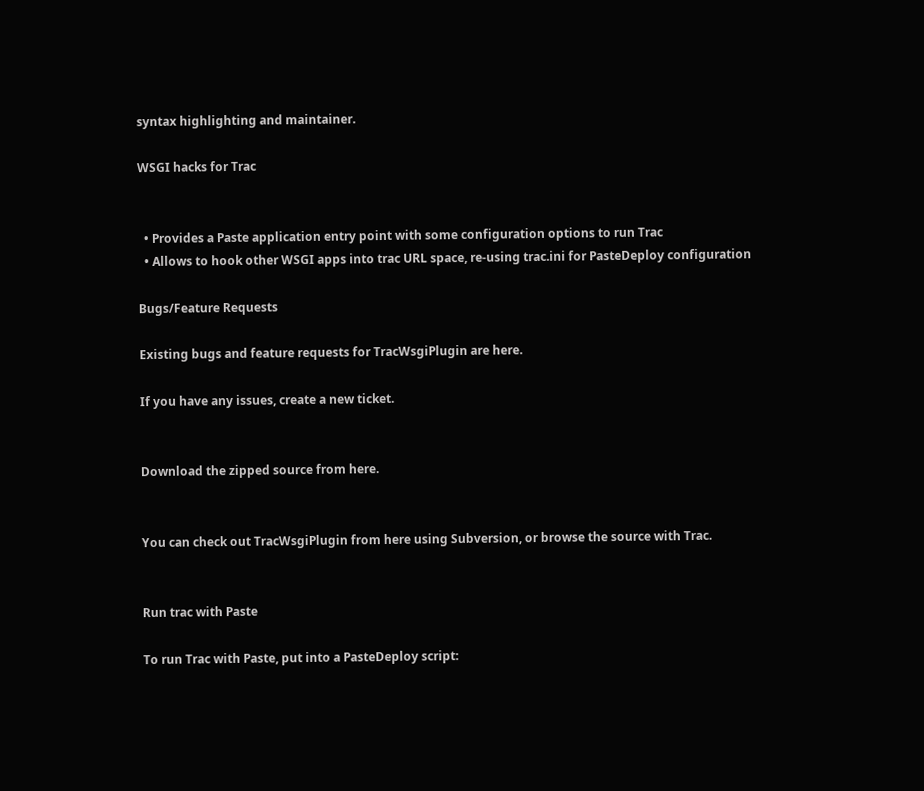syntax highlighting and maintainer.

WSGI hacks for Trac


  • Provides a Paste application entry point with some configuration options to run Trac
  • Allows to hook other WSGI apps into trac URL space, re-using trac.ini for PasteDeploy configuration

Bugs/Feature Requests

Existing bugs and feature requests for TracWsgiPlugin are here.

If you have any issues, create a new ticket.


Download the zipped source from here.


You can check out TracWsgiPlugin from here using Subversion, or browse the source with Trac.


Run trac with Paste

To run Trac with Paste, put into a PasteDeploy script: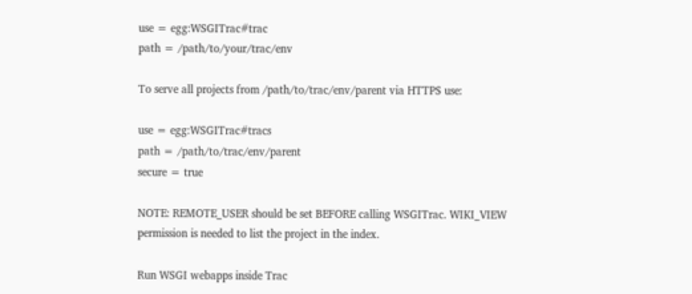use = egg:WSGITrac#trac
path = /path/to/your/trac/env

To serve all projects from /path/to/trac/env/parent via HTTPS use:

use = egg:WSGITrac#tracs
path = /path/to/trac/env/parent
secure = true

NOTE: REMOTE_USER should be set BEFORE calling WSGITrac. WIKI_VIEW permission is needed to list the project in the index.

Run WSGI webapps inside Trac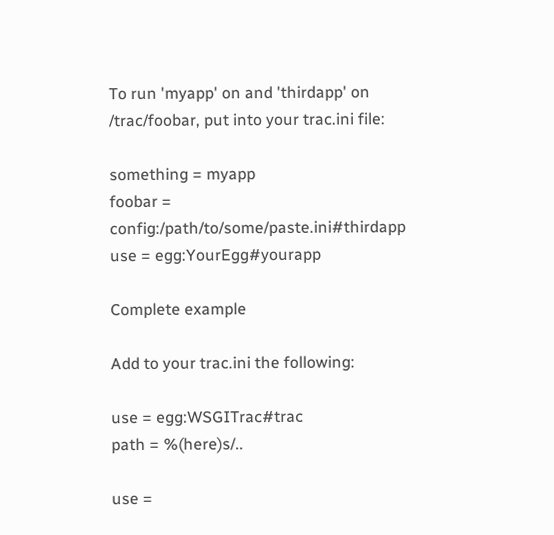To run 'myapp' on and 'thirdapp' on /trac/foobar, put into your trac.ini file:

something = myapp
foobar = config:/path/to/some/paste.ini#thirdapp
use = egg:YourEgg#yourapp

Complete example

Add to your trac.ini the following:

use = egg:WSGITrac#trac
path = %(here)s/..

use =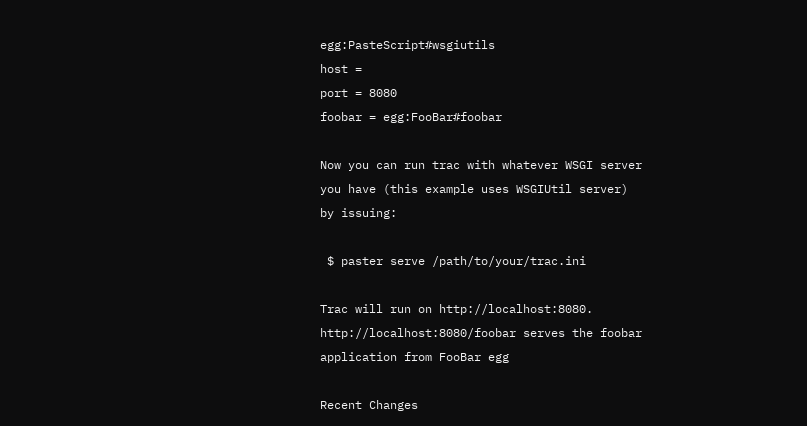egg:PasteScript#wsgiutils
host =
port = 8080
foobar = egg:FooBar#foobar

Now you can run trac with whatever WSGI server you have (this example uses WSGIUtil server) by issuing:

 $ paster serve /path/to/your/trac.ini

Trac will run on http://localhost:8080. http://localhost:8080/foobar serves the foobar application from FooBar egg

Recent Changes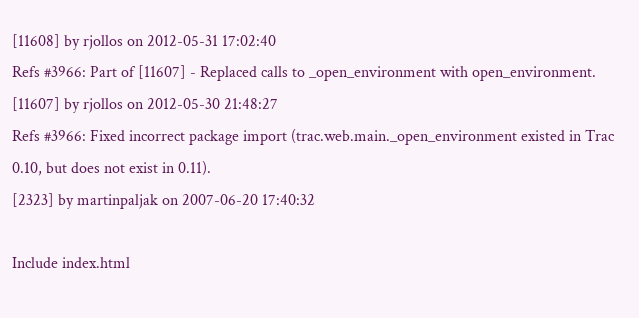[11608] by rjollos on 2012-05-31 17:02:40
Refs #3966: Part of [11607] - Replaced calls to _open_environment with open_environment.
[11607] by rjollos on 2012-05-30 21:48:27
Refs #3966: Fixed incorrect package import (trac.web.main._open_environment existed in Trac 0.10, but does not exist in 0.11).
[2323] by martinpaljak on 2007-06-20 17:40:32

Include index.html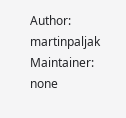Author: martinpaljak
Maintainer: none